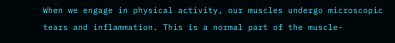When we engage in physical activity, our muscles undergo microscopic tears and inflammation. This is a normal part of the muscle-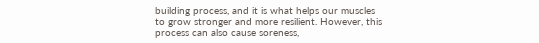building process, and it is what helps our muscles to grow stronger and more resilient. However, this process can also cause soreness,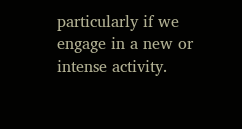particularly if we engage in a new or intense activity.